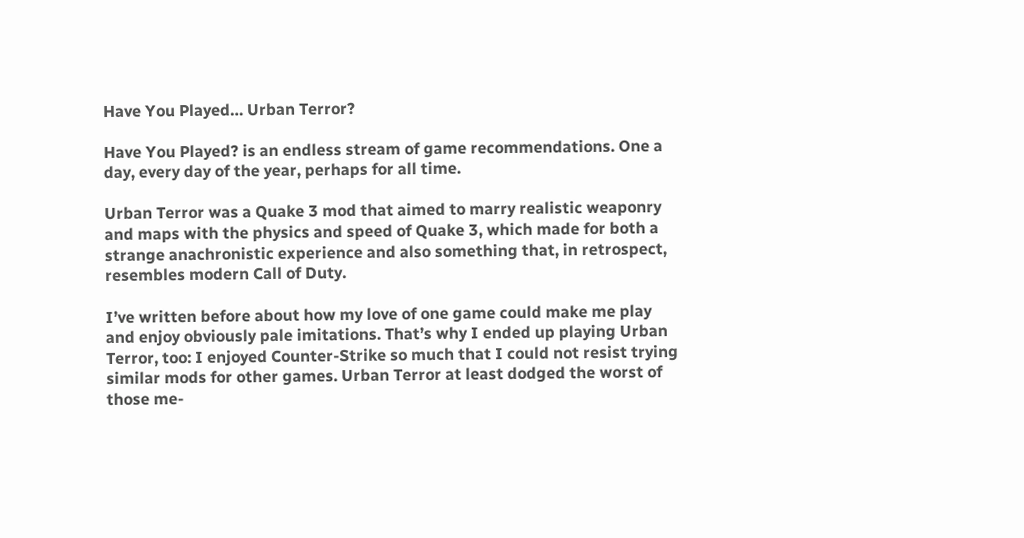Have You Played… Urban Terror?

Have You Played? is an endless stream of game recommendations. One a day, every day of the year, perhaps for all time.

Urban Terror was a Quake 3 mod that aimed to marry realistic weaponry and maps with the physics and speed of Quake 3, which made for both a strange anachronistic experience and also something that, in retrospect, resembles modern Call of Duty.

I’ve written before about how my love of one game could make me play and enjoy obviously pale imitations. That’s why I ended up playing Urban Terror, too: I enjoyed Counter-Strike so much that I could not resist trying similar mods for other games. Urban Terror at least dodged the worst of those me-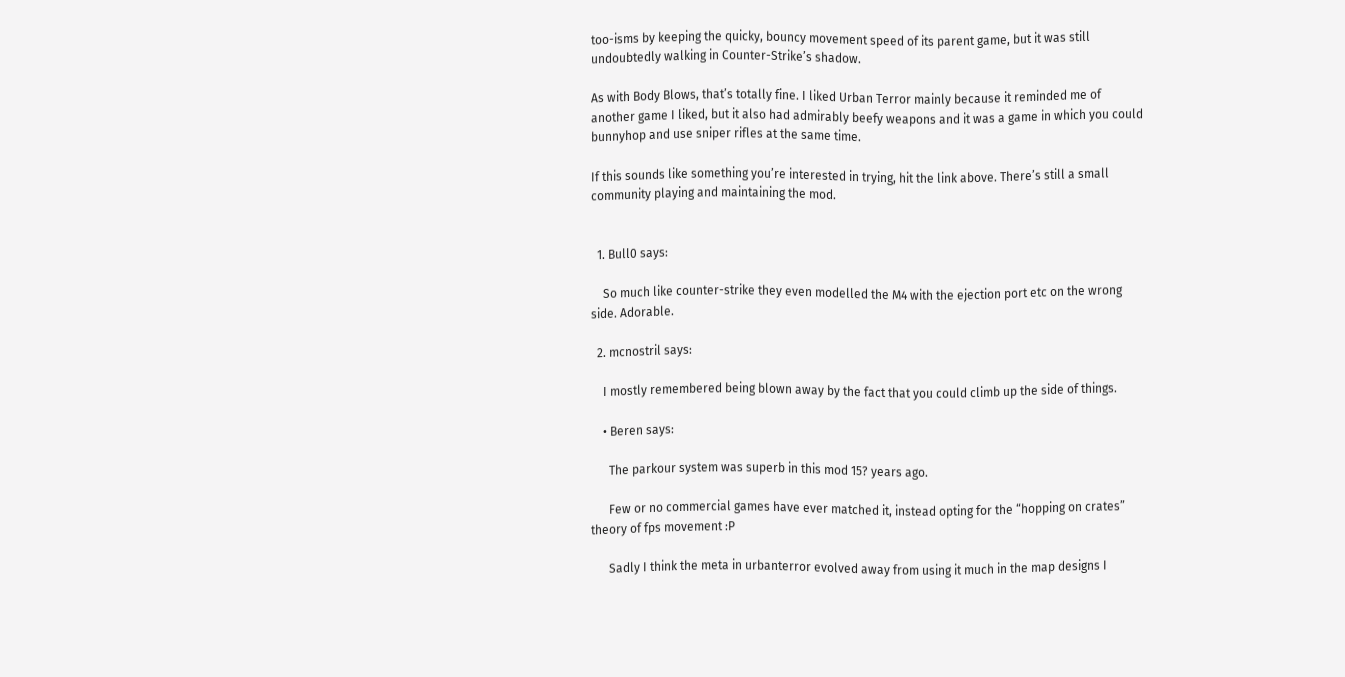too-isms by keeping the quicky, bouncy movement speed of its parent game, but it was still undoubtedly walking in Counter-Strike’s shadow.

As with Body Blows, that’s totally fine. I liked Urban Terror mainly because it reminded me of another game I liked, but it also had admirably beefy weapons and it was a game in which you could bunnyhop and use sniper rifles at the same time.

If this sounds like something you’re interested in trying, hit the link above. There’s still a small community playing and maintaining the mod.


  1. Bull0 says:

    So much like counter-strike they even modelled the M4 with the ejection port etc on the wrong side. Adorable.

  2. mcnostril says:

    I mostly remembered being blown away by the fact that you could climb up the side of things.

    • Beren says:

      The parkour system was superb in this mod 15? years ago.

      Few or no commercial games have ever matched it, instead opting for the “hopping on crates” theory of fps movement :P

      Sadly I think the meta in urbanterror evolved away from using it much in the map designs I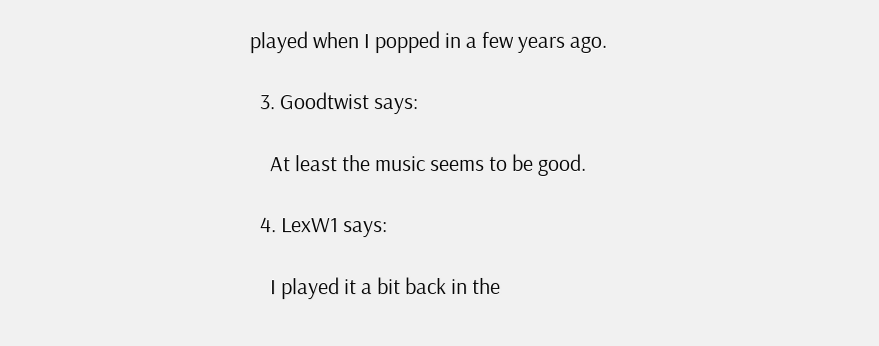played when I popped in a few years ago.

  3. Goodtwist says:

    At least the music seems to be good.

  4. LexW1 says:

    I played it a bit back in the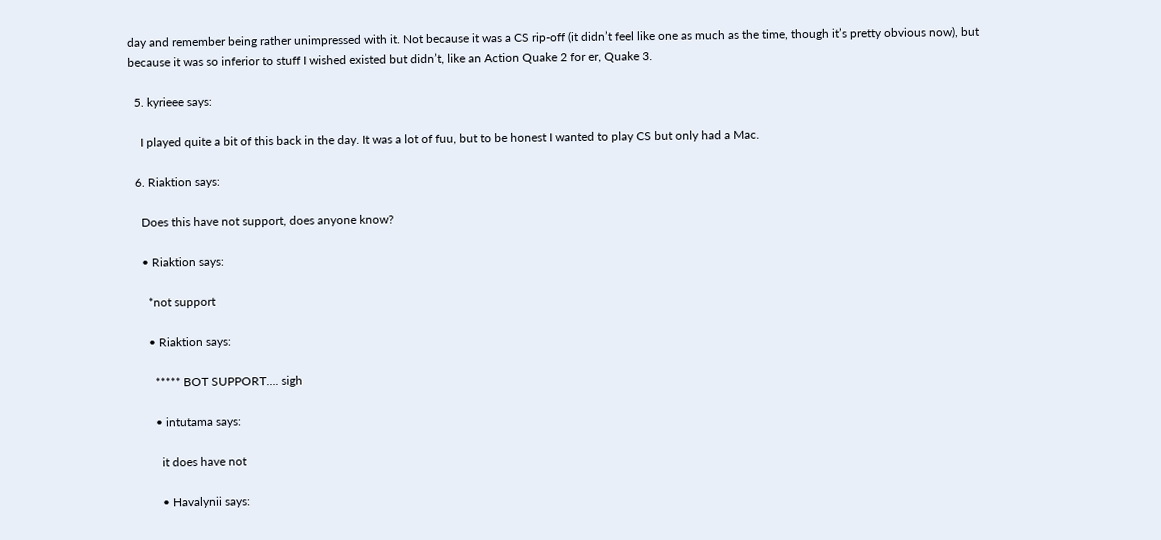day and remember being rather unimpressed with it. Not because it was a CS rip-off (it didn’t feel like one as much as the time, though it’s pretty obvious now), but because it was so inferior to stuff I wished existed but didn’t, like an Action Quake 2 for er, Quake 3.

  5. kyrieee says:

    I played quite a bit of this back in the day. It was a lot of fuu, but to be honest I wanted to play CS but only had a Mac.

  6. Riaktion says:

    Does this have not support, does anyone know?

    • Riaktion says:

      *not support

      • Riaktion says:

        ***** BOT SUPPORT…. sigh

        • intutama says:

          it does have not

          • Havalynii says: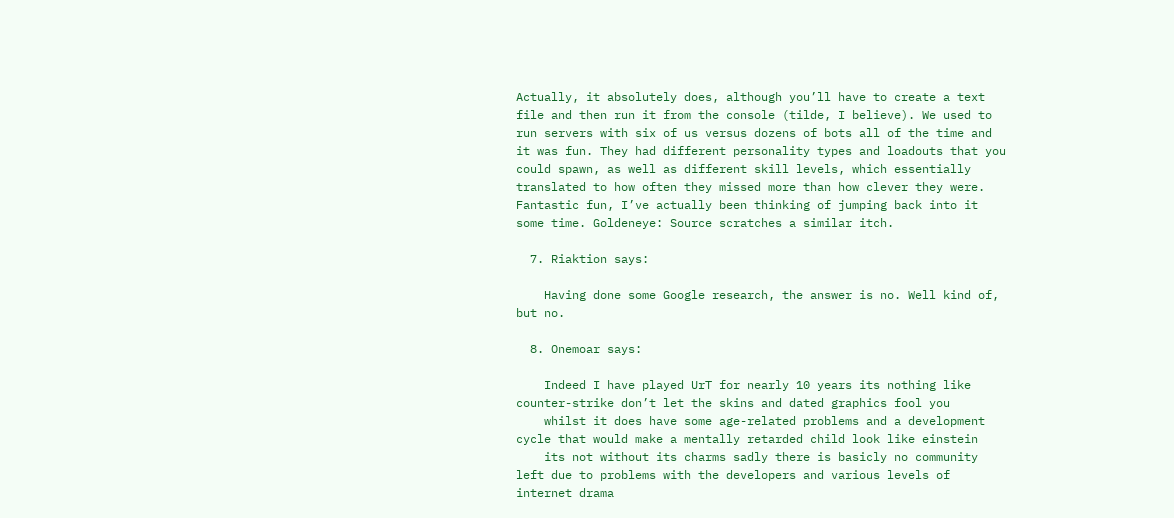Actually, it absolutely does, although you’ll have to create a text file and then run it from the console (tilde, I believe). We used to run servers with six of us versus dozens of bots all of the time and it was fun. They had different personality types and loadouts that you could spawn, as well as different skill levels, which essentially translated to how often they missed more than how clever they were. Fantastic fun, I’ve actually been thinking of jumping back into it some time. Goldeneye: Source scratches a similar itch.

  7. Riaktion says:

    Having done some Google research, the answer is no. Well kind of, but no.

  8. Onemoar says:

    Indeed I have played UrT for nearly 10 years its nothing like counter-strike don’t let the skins and dated graphics fool you
    whilst it does have some age-related problems and a development cycle that would make a mentally retarded child look like einstein
    its not without its charms sadly there is basicly no community left due to problems with the developers and various levels of internet drama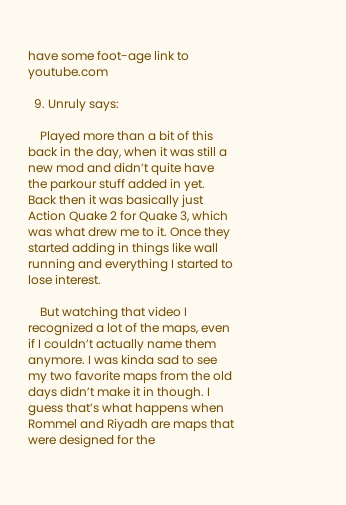have some foot-age link to youtube.com

  9. Unruly says:

    Played more than a bit of this back in the day, when it was still a new mod and didn’t quite have the parkour stuff added in yet. Back then it was basically just Action Quake 2 for Quake 3, which was what drew me to it. Once they started adding in things like wall running and everything I started to lose interest.

    But watching that video I recognized a lot of the maps, even if I couldn’t actually name them anymore. I was kinda sad to see my two favorite maps from the old days didn’t make it in though. I guess that’s what happens when Rommel and Riyadh are maps that were designed for the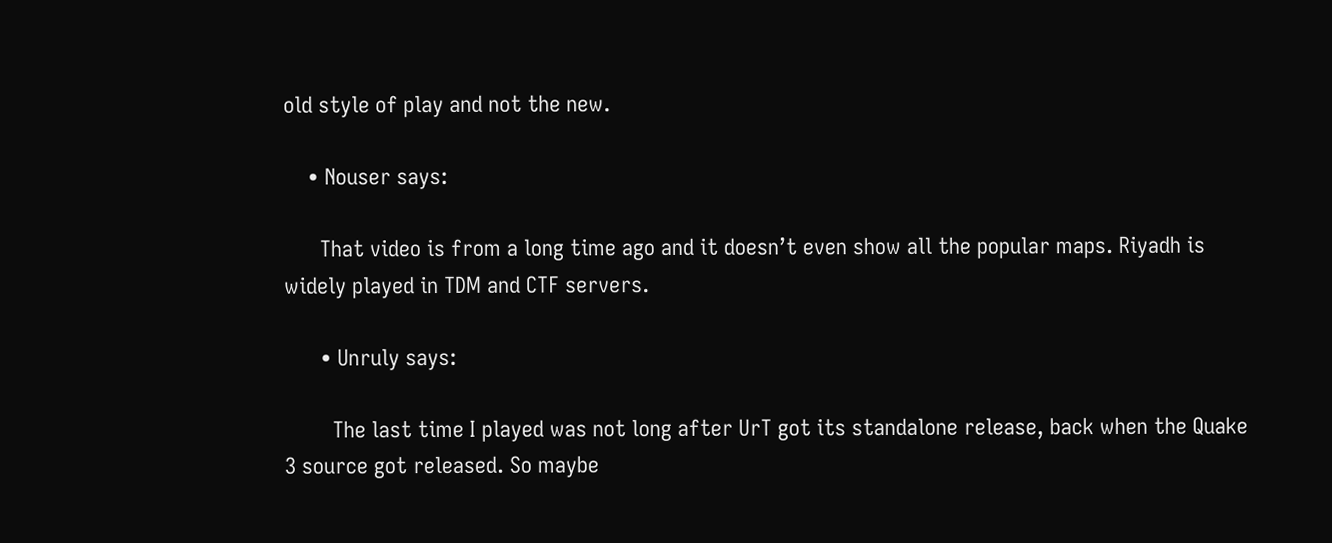old style of play and not the new.

    • Nouser says:

      That video is from a long time ago and it doesn’t even show all the popular maps. Riyadh is widely played in TDM and CTF servers.

      • Unruly says:

        The last time I played was not long after UrT got its standalone release, back when the Quake 3 source got released. So maybe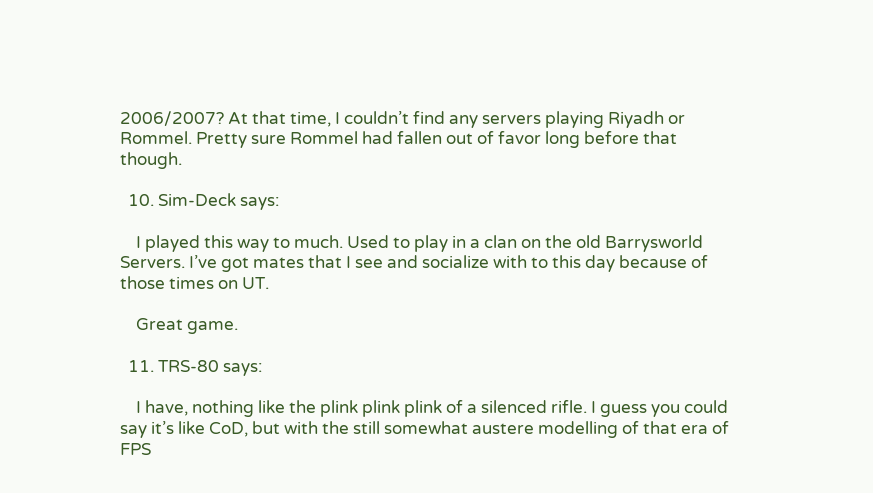2006/2007? At that time, I couldn’t find any servers playing Riyadh or Rommel. Pretty sure Rommel had fallen out of favor long before that though.

  10. Sim-Deck says:

    I played this way to much. Used to play in a clan on the old Barrysworld Servers. I’ve got mates that I see and socialize with to this day because of those times on UT.

    Great game.

  11. TRS-80 says:

    I have, nothing like the plink plink plink of a silenced rifle. I guess you could say it’s like CoD, but with the still somewhat austere modelling of that era of FPS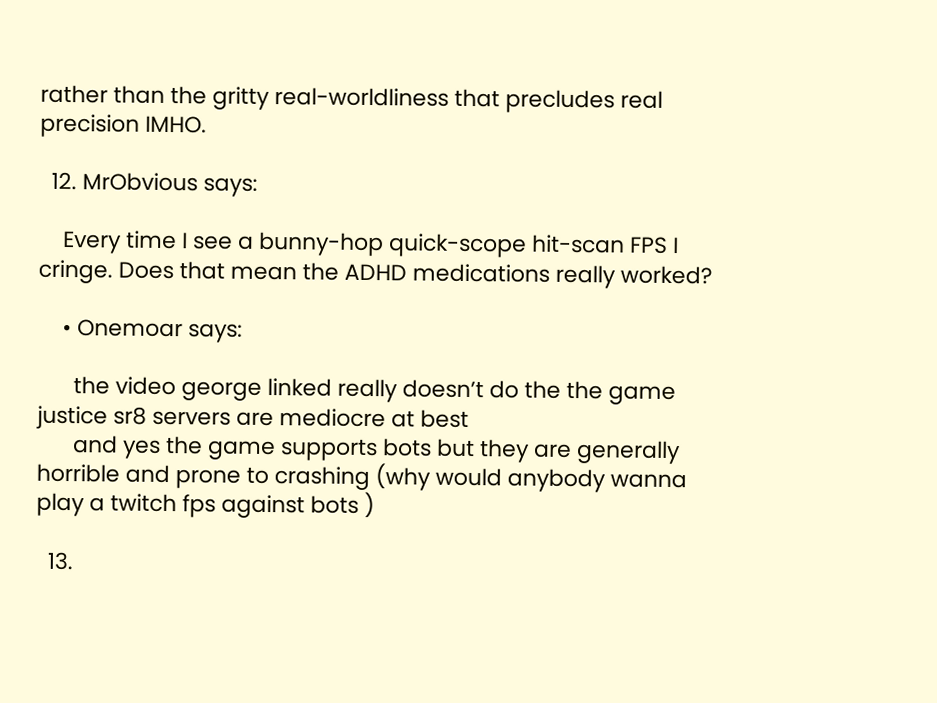rather than the gritty real-worldliness that precludes real precision IMHO.

  12. MrObvious says:

    Every time I see a bunny-hop quick-scope hit-scan FPS I cringe. Does that mean the ADHD medications really worked?

    • Onemoar says:

      the video george linked really doesn’t do the the game justice sr8 servers are mediocre at best
      and yes the game supports bots but they are generally horrible and prone to crashing (why would anybody wanna play a twitch fps against bots )

  13.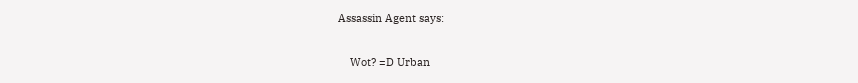Assassin Agent says:

    Wot? =D Urban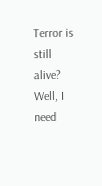Terror is still alive? Well, I need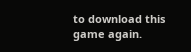to download this game again.